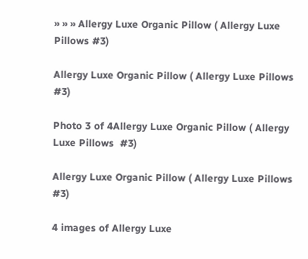» » » Allergy Luxe Organic Pillow ( Allergy Luxe Pillows #3)

Allergy Luxe Organic Pillow ( Allergy Luxe Pillows #3)

Photo 3 of 4Allergy Luxe Organic Pillow ( Allergy Luxe Pillows  #3)

Allergy Luxe Organic Pillow ( Allergy Luxe Pillows #3)

4 images of Allergy Luxe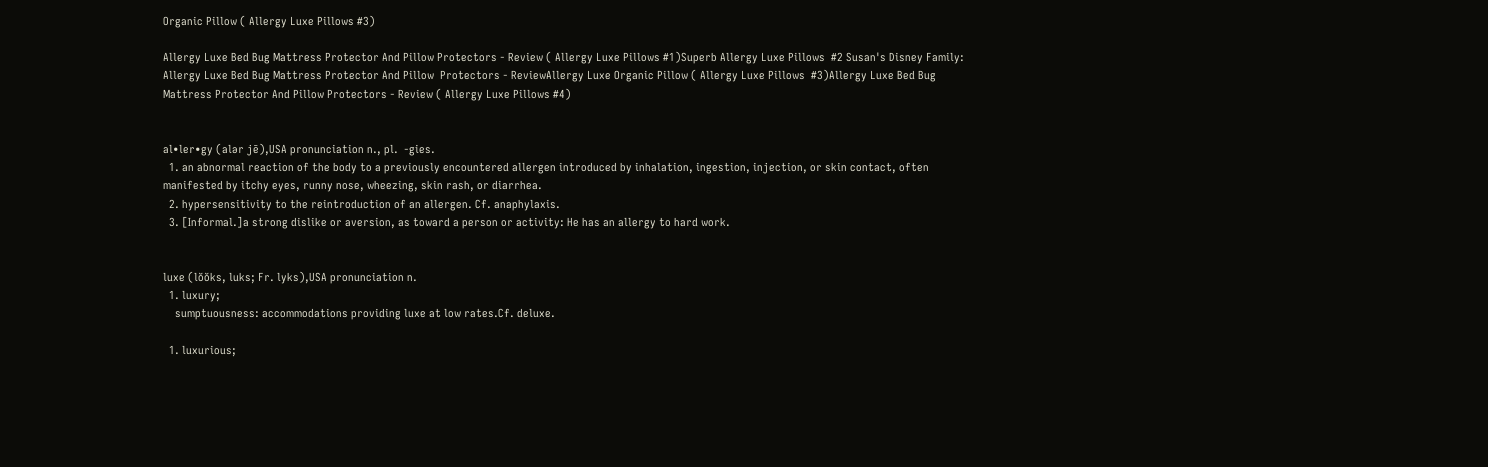Organic Pillow ( Allergy Luxe Pillows #3)

Allergy Luxe Bed Bug Mattress Protector And Pillow Protectors - Review ( Allergy Luxe Pillows #1)Superb Allergy Luxe Pillows  #2 Susan's Disney Family: Allergy Luxe Bed Bug Mattress Protector And Pillow  Protectors - ReviewAllergy Luxe Organic Pillow ( Allergy Luxe Pillows  #3)Allergy Luxe Bed Bug Mattress Protector And Pillow Protectors - Review ( Allergy Luxe Pillows #4)


al•ler•gy (alər jē),USA pronunciation n., pl.  -gies.
  1. an abnormal reaction of the body to a previously encountered allergen introduced by inhalation, ingestion, injection, or skin contact, often manifested by itchy eyes, runny nose, wheezing, skin rash, or diarrhea.
  2. hypersensitivity to the reintroduction of an allergen. Cf. anaphylaxis.
  3. [Informal.]a strong dislike or aversion, as toward a person or activity: He has an allergy to hard work.


luxe (lŏŏks, luks; Fr. lyks),USA pronunciation n.
  1. luxury;
    sumptuousness: accommodations providing luxe at low rates.Cf. deluxe.

  1. luxurious;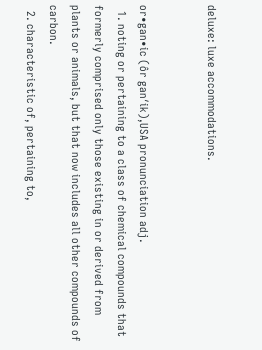deluxe: luxe accommodations.


or•gan•ic (ôr gan′ik),USA pronunciation adj.
  1. noting or pertaining to a class of chemical compounds that formerly comprised only those existing in or derived from plants or animals, but that now includes all other compounds of carbon.
  2. characteristic of, pertaining to,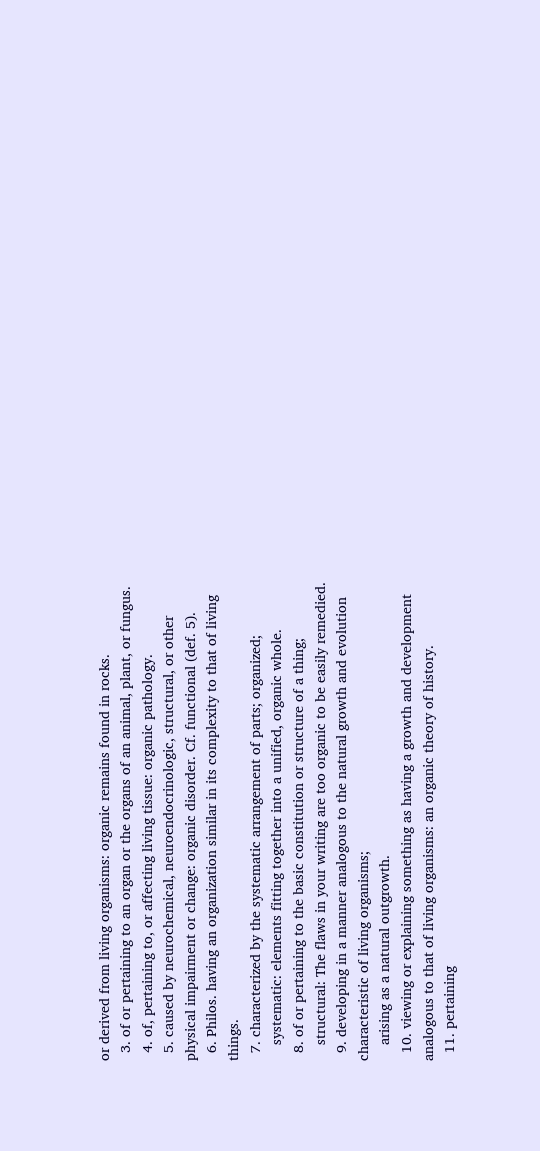or derived from living organisms: organic remains found in rocks.
  3. of or pertaining to an organ or the organs of an animal, plant, or fungus.
  4. of, pertaining to, or affecting living tissue: organic pathology.
  5. caused by neurochemical, neuroendocrinologic, structural, or other physical impairment or change: organic disorder. Cf. functional (def. 5).
  6. Philos. having an organization similar in its complexity to that of living things.
  7. characterized by the systematic arrangement of parts; organized;
    systematic: elements fitting together into a unified, organic whole.
  8. of or pertaining to the basic constitution or structure of a thing;
    structural: The flaws in your writing are too organic to be easily remedied.
  9. developing in a manner analogous to the natural growth and evolution characteristic of living organisms;
    arising as a natural outgrowth.
  10. viewing or explaining something as having a growth and development analogous to that of living organisms: an organic theory of history.
  11. pertaining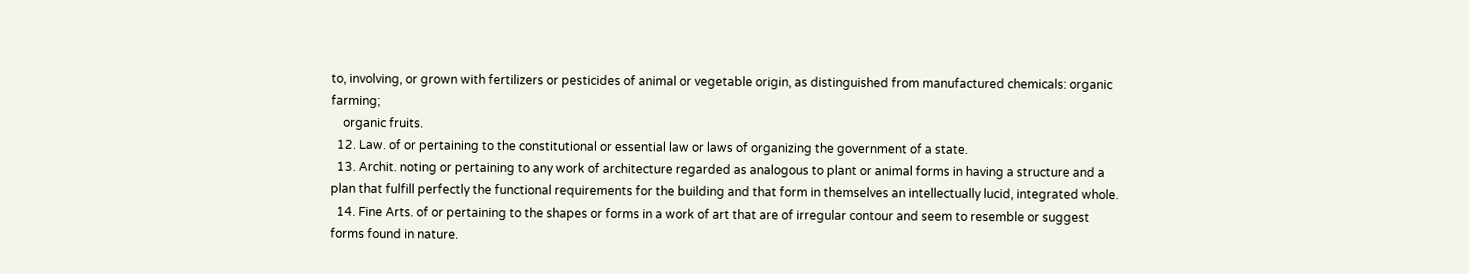to, involving, or grown with fertilizers or pesticides of animal or vegetable origin, as distinguished from manufactured chemicals: organic farming;
    organic fruits.
  12. Law. of or pertaining to the constitutional or essential law or laws of organizing the government of a state.
  13. Archit. noting or pertaining to any work of architecture regarded as analogous to plant or animal forms in having a structure and a plan that fulfill perfectly the functional requirements for the building and that form in themselves an intellectually lucid, integrated whole.
  14. Fine Arts. of or pertaining to the shapes or forms in a work of art that are of irregular contour and seem to resemble or suggest forms found in nature.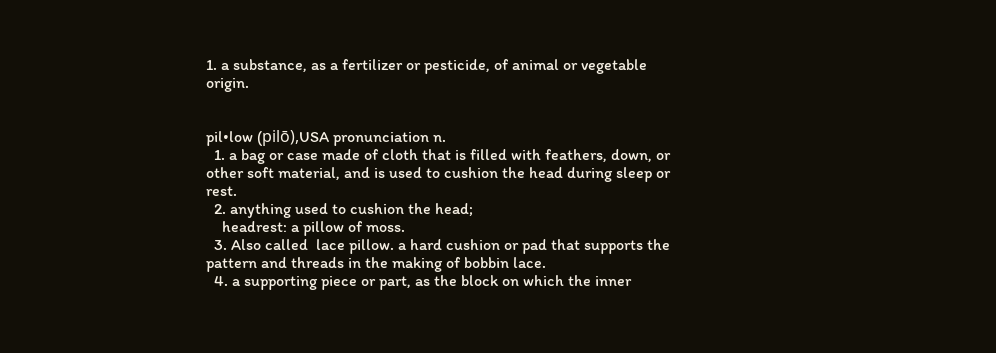1. a substance, as a fertilizer or pesticide, of animal or vegetable origin.


pil•low (pilō),USA pronunciation n.
  1. a bag or case made of cloth that is filled with feathers, down, or other soft material, and is used to cushion the head during sleep or rest.
  2. anything used to cushion the head;
    headrest: a pillow of moss.
  3. Also called  lace pillow. a hard cushion or pad that supports the pattern and threads in the making of bobbin lace.
  4. a supporting piece or part, as the block on which the inner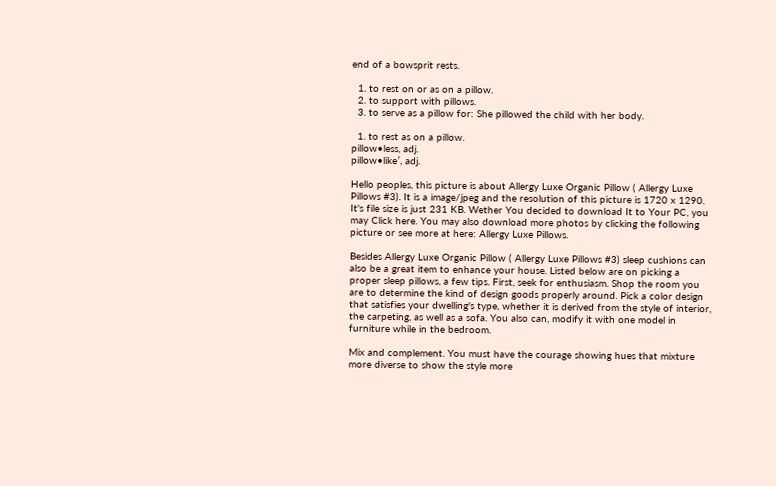end of a bowsprit rests.

  1. to rest on or as on a pillow.
  2. to support with pillows.
  3. to serve as a pillow for: She pillowed the child with her body.

  1. to rest as on a pillow.
pillow•less, adj.
pillow•like′, adj.

Hello peoples, this picture is about Allergy Luxe Organic Pillow ( Allergy Luxe Pillows #3). It is a image/jpeg and the resolution of this picture is 1720 x 1290. It's file size is just 231 KB. Wether You decided to download It to Your PC, you may Click here. You may also download more photos by clicking the following picture or see more at here: Allergy Luxe Pillows.

Besides Allergy Luxe Organic Pillow ( Allergy Luxe Pillows #3) sleep cushions can also be a great item to enhance your house. Listed below are on picking a proper sleep pillows, a few tips. First, seek for enthusiasm. Shop the room you are to determine the kind of design goods properly around. Pick a color design that satisfies your dwelling's type, whether it is derived from the style of interior, the carpeting, as well as a sofa. You also can, modify it with one model in furniture while in the bedroom.

Mix and complement. You must have the courage showing hues that mixture more diverse to show the style more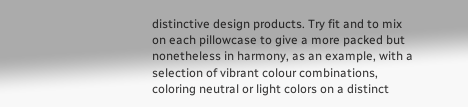distinctive design products. Try fit and to mix on each pillowcase to give a more packed but nonetheless in harmony, as an example, with a selection of vibrant colour combinations, coloring neutral or light colors on a distinct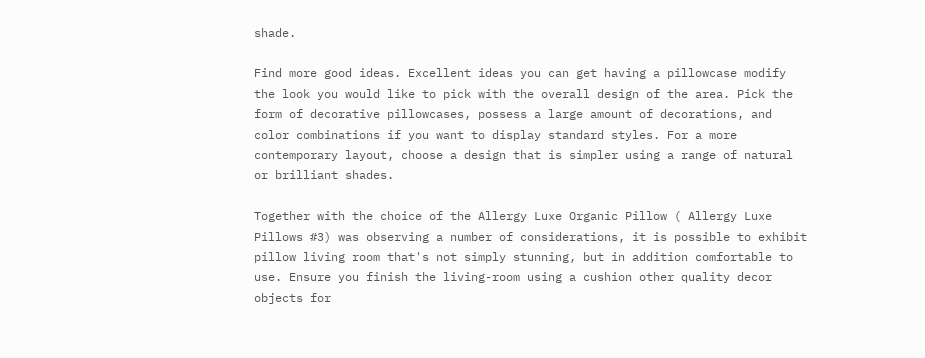shade.

Find more good ideas. Excellent ideas you can get having a pillowcase modify the look you would like to pick with the overall design of the area. Pick the form of decorative pillowcases, possess a large amount of decorations, and color combinations if you want to display standard styles. For a more contemporary layout, choose a design that is simpler using a range of natural or brilliant shades.

Together with the choice of the Allergy Luxe Organic Pillow ( Allergy Luxe Pillows #3) was observing a number of considerations, it is possible to exhibit pillow living room that's not simply stunning, but in addition comfortable to use. Ensure you finish the living-room using a cushion other quality decor objects for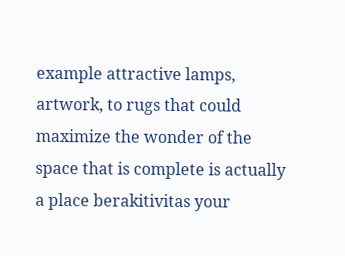example attractive lamps, artwork, to rugs that could maximize the wonder of the space that is complete is actually a place berakitivitas your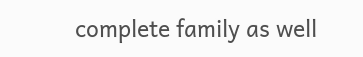complete family as well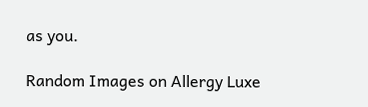as you.

Random Images on Allergy Luxe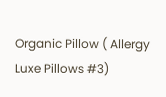Organic Pillow ( Allergy Luxe Pillows #3)